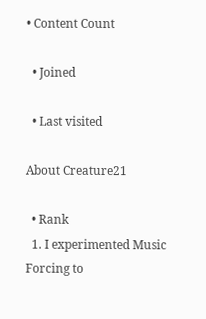• Content Count

  • Joined

  • Last visited

About Creature21

  • Rank
  1. I experimented Music Forcing to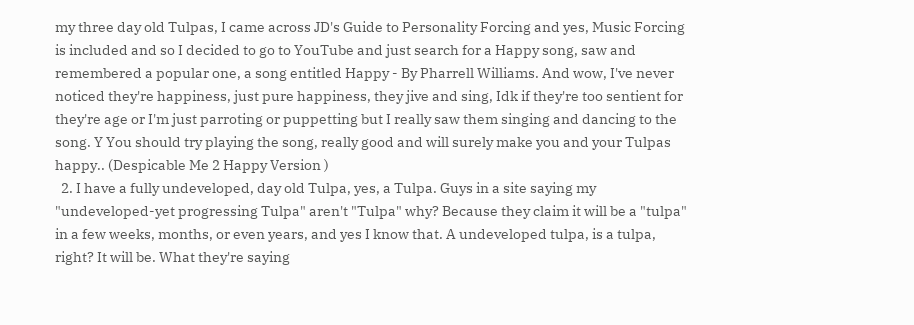my three day old Tulpas, I came across JD's Guide to Personality Forcing and yes, Music Forcing is included and so I decided to go to YouTube and just search for a Happy song, saw and remembered a popular one, a song entitled Happy - By Pharrell Williams. And wow, I've never noticed they're happiness, just pure happiness, they jive and sing, Idk if they're too sentient for they're age or I'm just parroting or puppetting but I really saw them singing and dancing to the song. Y You should try playing the song, really good and will surely make you and your Tulpas happy.. (Despicable Me 2 Happy Version )
  2. I have a fully undeveloped, day old Tulpa, yes, a Tulpa. Guys in a site saying my "undeveloped-yet progressing Tulpa" aren't "Tulpa" why? Because they claim it will be a "tulpa" in a few weeks, months, or even years, and yes I know that. A undeveloped tulpa, is a tulpa, right? It will be. What they're saying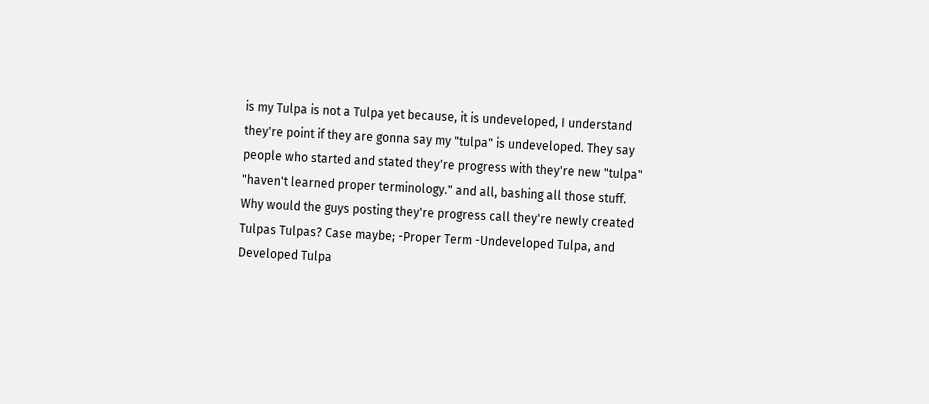is my Tulpa is not a Tulpa yet because, it is undeveloped, I understand they're point if they are gonna say my "tulpa" is undeveloped. They say people who started and stated they're progress with they're new "tulpa" "haven't learned proper terminology." and all, bashing all those stuff. Why would the guys posting they're progress call they're newly created Tulpas Tulpas? Case maybe; -Proper Term -Undeveloped Tulpa, and Developed Tulpa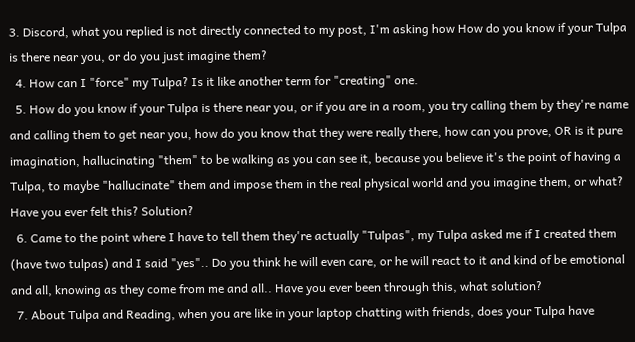3. Discord, what you replied is not directly connected to my post, I'm asking how How do you know if your Tulpa is there near you, or do you just imagine them?
  4. How can I "force" my Tulpa? Is it like another term for "creating" one.
  5. How do you know if your Tulpa is there near you, or if you are in a room, you try calling them by they're name and calling them to get near you, how do you know that they were really there, how can you prove, OR is it pure imagination, hallucinating "them" to be walking as you can see it, because you believe it's the point of having a Tulpa, to maybe "hallucinate" them and impose them in the real physical world and you imagine them, or what? Have you ever felt this? Solution?
  6. Came to the point where I have to tell them they're actually "Tulpas", my Tulpa asked me if I created them (have two tulpas) and I said "yes".. Do you think he will even care, or he will react to it and kind of be emotional and all, knowing as they come from me and all.. Have you ever been through this, what solution?
  7. About Tulpa and Reading, when you are like in your laptop chatting with friends, does your Tulpa have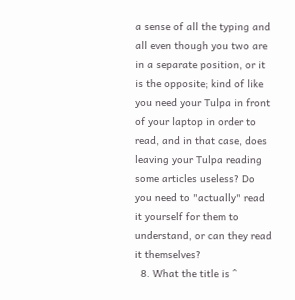a sense of all the typing and all even though you two are in a separate position, or it is the opposite; kind of like you need your Tulpa in front of your laptop in order to read, and in that case, does leaving your Tulpa reading some articles useless? Do you need to "actually" read it yourself for them to understand, or can they read it themselves?
  8. What the title is ^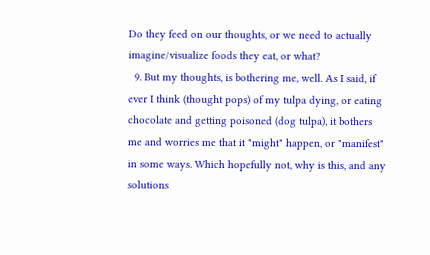Do they feed on our thoughts, or we need to actually imagine/visualize foods they eat, or what?
  9. But my thoughts, is bothering me, well. As I said, if ever I think (thought pops) of my tulpa dying, or eating chocolate and getting poisoned (dog tulpa), it bothers me and worries me that it "might" happen, or "manifest" in some ways. Which hopefully not, why is this, and any solutions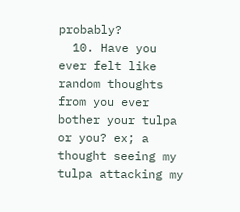probably?
  10. Have you ever felt like random thoughts from you ever bother your tulpa or you? ex; a thought seeing my tulpa attacking my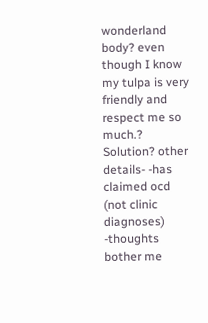wonderland body? even though I know my tulpa is very friendly and respect me so much.? Solution? other details- -has claimed ocd (not clinic diagnoses) -thoughts bother me